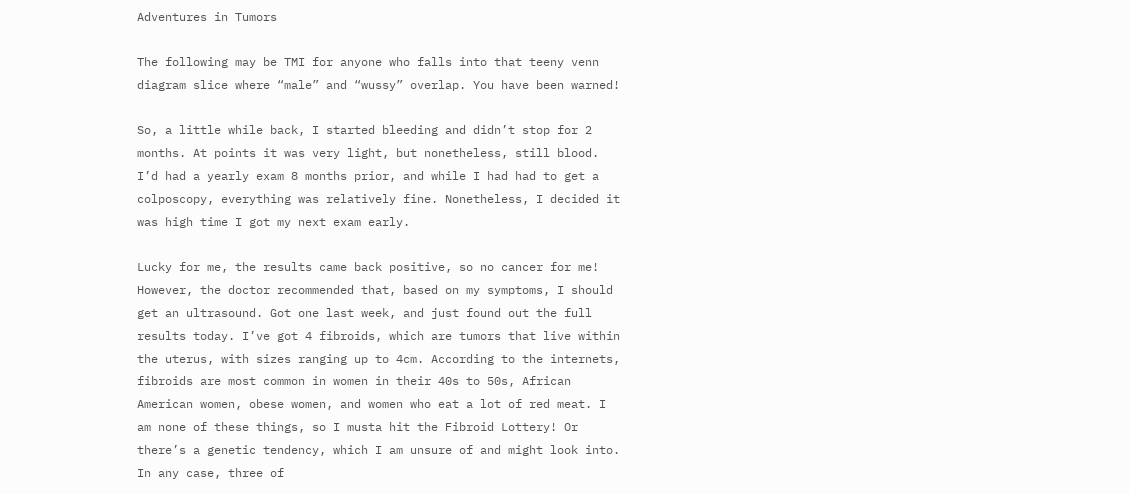Adventures in Tumors

The following may be TMI for anyone who falls into that teeny venn diagram slice where “male” and “wussy” overlap. You have been warned!

So, a little while back, I started bleeding and didn’t stop for 2 months. At points it was very light, but nonetheless, still blood. I’d had a yearly exam 8 months prior, and while I had had to get a colposcopy, everything was relatively fine. Nonetheless, I decided it was high time I got my next exam early.

Lucky for me, the results came back positive, so no cancer for me! However, the doctor recommended that, based on my symptoms, I should get an ultrasound. Got one last week, and just found out the full results today. I’ve got 4 fibroids, which are tumors that live within the uterus, with sizes ranging up to 4cm. According to the internets, fibroids are most common in women in their 40s to 50s, African American women, obese women, and women who eat a lot of red meat. I am none of these things, so I musta hit the Fibroid Lottery! Or there’s a genetic tendency, which I am unsure of and might look into. In any case, three of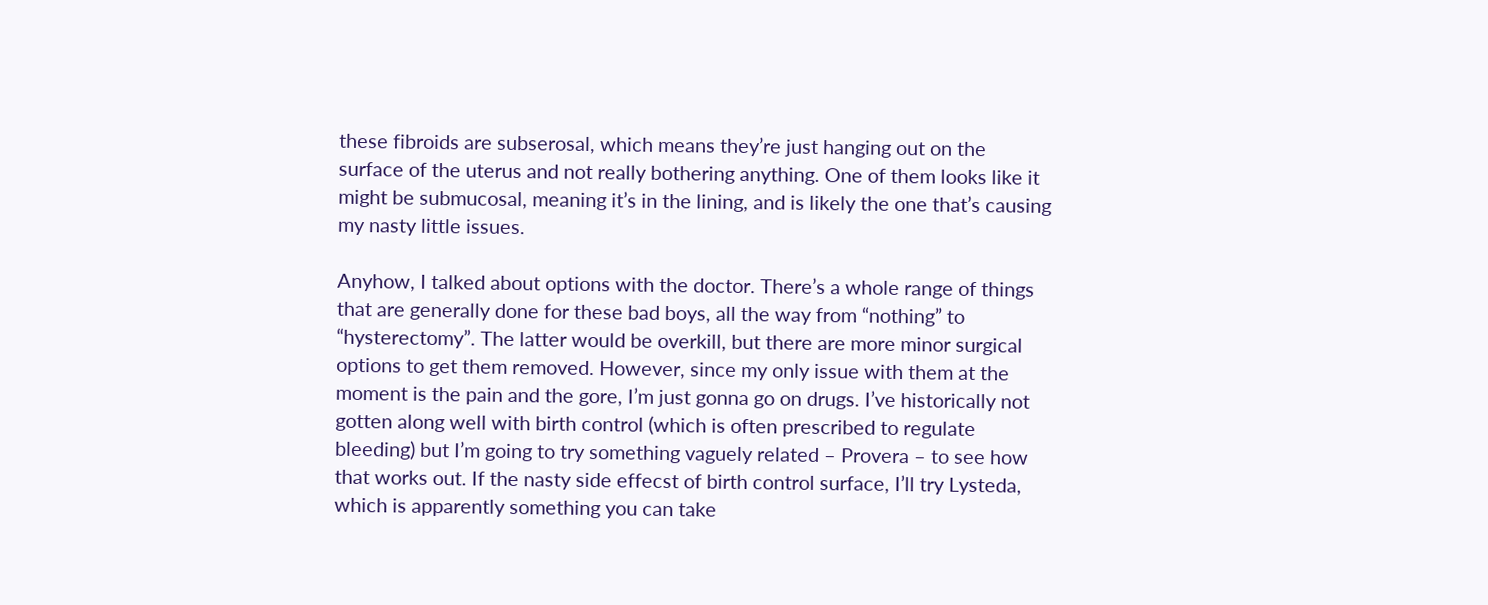these fibroids are subserosal, which means they’re just hanging out on the surface of the uterus and not really bothering anything. One of them looks like it might be submucosal, meaning it’s in the lining, and is likely the one that’s causing my nasty little issues.

Anyhow, I talked about options with the doctor. There’s a whole range of things that are generally done for these bad boys, all the way from “nothing” to “hysterectomy”. The latter would be overkill, but there are more minor surgical options to get them removed. However, since my only issue with them at the moment is the pain and the gore, I’m just gonna go on drugs. I’ve historically not gotten along well with birth control (which is often prescribed to regulate bleeding) but I’m going to try something vaguely related – Provera – to see how that works out. If the nasty side effecst of birth control surface, I’ll try Lysteda, which is apparently something you can take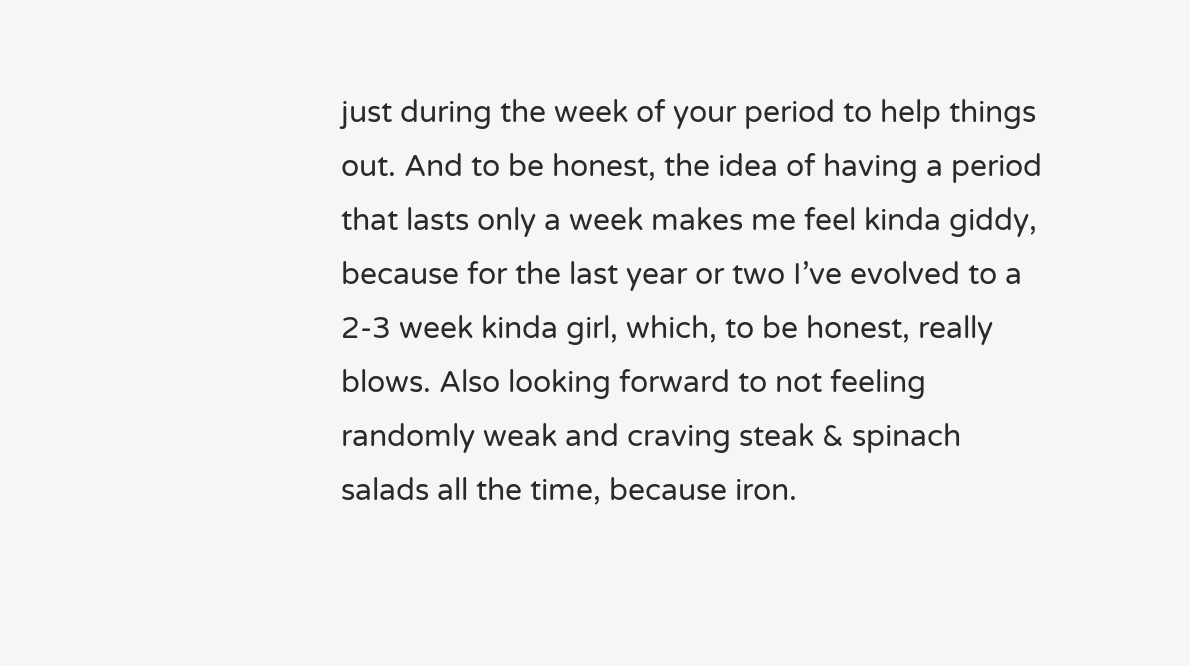just during the week of your period to help things out. And to be honest, the idea of having a period that lasts only a week makes me feel kinda giddy, because for the last year or two I’ve evolved to a 2-3 week kinda girl, which, to be honest, really blows. Also looking forward to not feeling randomly weak and craving steak & spinach salads all the time, because iron.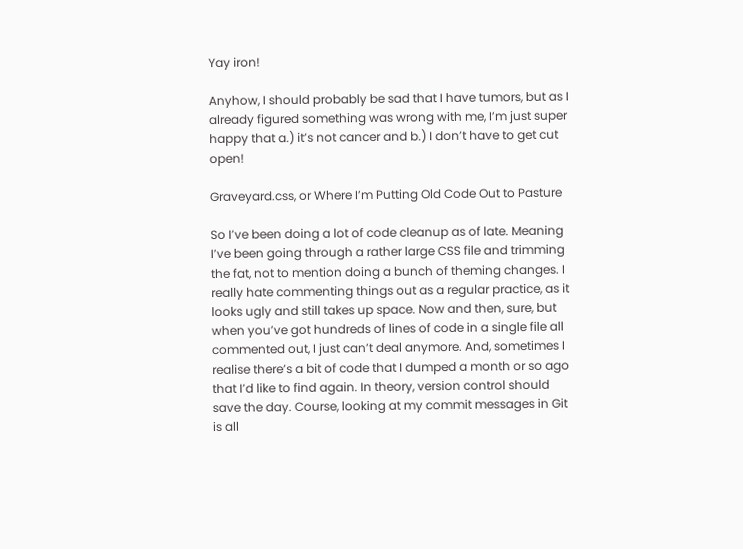Yay iron!

Anyhow, I should probably be sad that I have tumors, but as I already figured something was wrong with me, I’m just super happy that a.) it’s not cancer and b.) I don’t have to get cut open!

Graveyard.css, or Where I’m Putting Old Code Out to Pasture

So I’ve been doing a lot of code cleanup as of late. Meaning I’ve been going through a rather large CSS file and trimming the fat, not to mention doing a bunch of theming changes. I really hate commenting things out as a regular practice, as it looks ugly and still takes up space. Now and then, sure, but when you’ve got hundreds of lines of code in a single file all commented out, I just can’t deal anymore. And, sometimes I realise there’s a bit of code that I dumped a month or so ago that I’d like to find again. In theory, version control should save the day. Course, looking at my commit messages in Git is all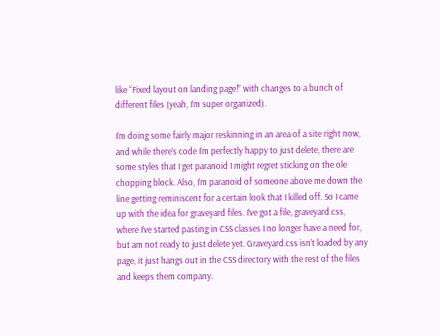like “Fixed layout on landing page!” with changes to a bunch of different files (yeah, I’m super organized).

I’m doing some fairly major reskinning in an area of a site right now, and while there’s code I’m perfectly happy to just delete, there are some styles that I get paranoid I might regret sticking on the ole chopping block. Also, I’m paranoid of someone above me down the line getting reminiscent for a certain look that I killed off. So I came up with the idea for graveyard files. I’ve got a file, graveyard.css, where I’ve started pasting in CSS classes I no longer have a need for, but am not ready to just delete yet. Graveyard.css isn’t loaded by any page, it just hangs out in the CSS directory with the rest of the files and keeps them company.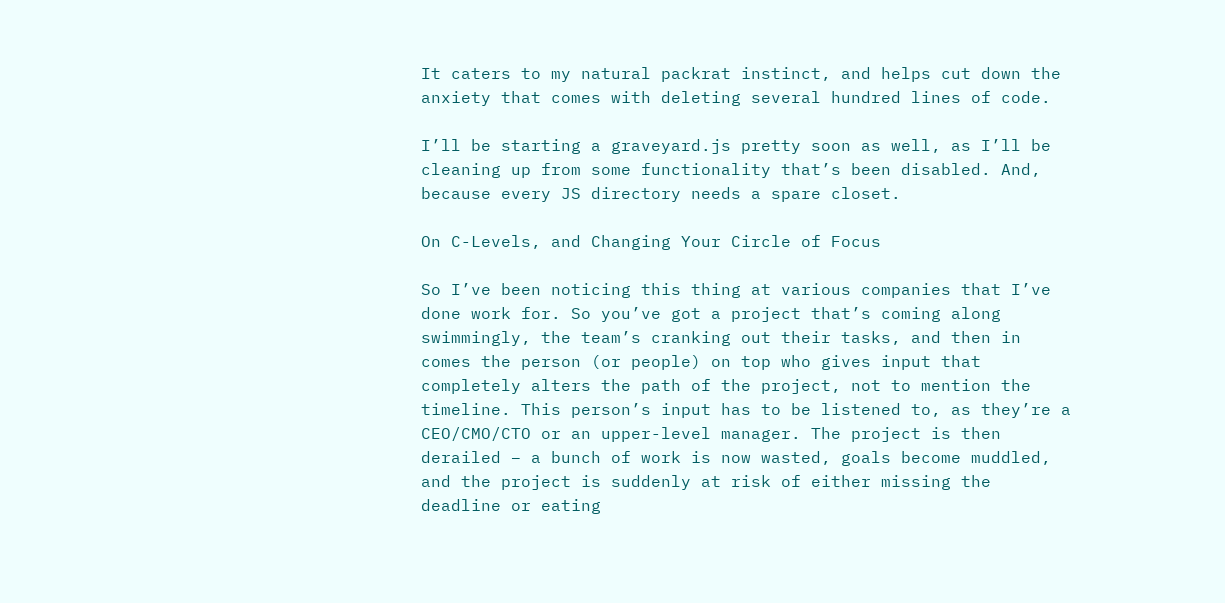It caters to my natural packrat instinct, and helps cut down the anxiety that comes with deleting several hundred lines of code.

I’ll be starting a graveyard.js pretty soon as well, as I’ll be cleaning up from some functionality that’s been disabled. And, because every JS directory needs a spare closet.

On C-Levels, and Changing Your Circle of Focus

So I’ve been noticing this thing at various companies that I’ve done work for. So you’ve got a project that’s coming along swimmingly, the team’s cranking out their tasks, and then in comes the person (or people) on top who gives input that completely alters the path of the project, not to mention the timeline. This person’s input has to be listened to, as they’re a CEO/CMO/CTO or an upper-level manager. The project is then derailed – a bunch of work is now wasted, goals become muddled, and the project is suddenly at risk of either missing the deadline or eating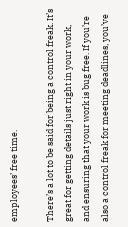employees’ free time.

There’s a lot to be said for being a control freak. It’s great for getting details just right in your work, and ensuring that your work is bug free. If you’re also a control freak for meeting deadlines, you’ve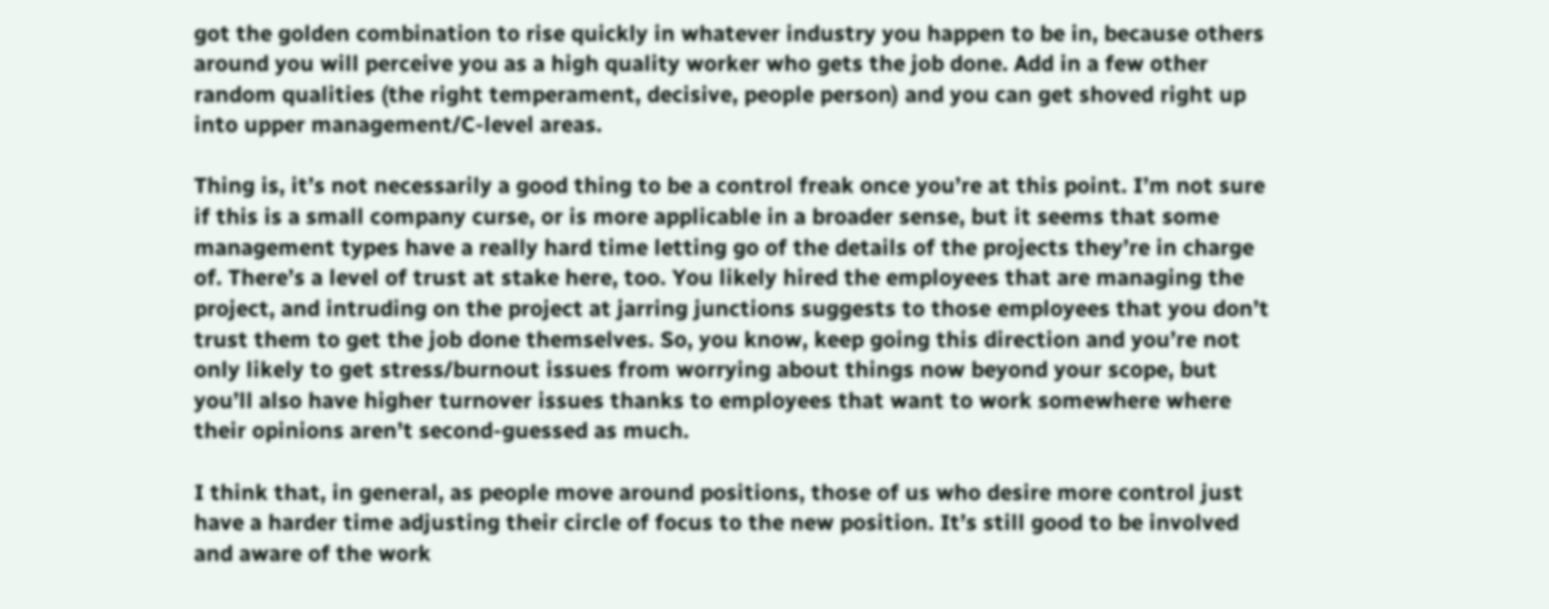got the golden combination to rise quickly in whatever industry you happen to be in, because others around you will perceive you as a high quality worker who gets the job done. Add in a few other random qualities (the right temperament, decisive, people person) and you can get shoved right up into upper management/C-level areas.

Thing is, it’s not necessarily a good thing to be a control freak once you’re at this point. I’m not sure if this is a small company curse, or is more applicable in a broader sense, but it seems that some management types have a really hard time letting go of the details of the projects they’re in charge of. There’s a level of trust at stake here, too. You likely hired the employees that are managing the project, and intruding on the project at jarring junctions suggests to those employees that you don’t trust them to get the job done themselves. So, you know, keep going this direction and you’re not only likely to get stress/burnout issues from worrying about things now beyond your scope, but you’ll also have higher turnover issues thanks to employees that want to work somewhere where their opinions aren’t second-guessed as much.

I think that, in general, as people move around positions, those of us who desire more control just have a harder time adjusting their circle of focus to the new position. It’s still good to be involved and aware of the work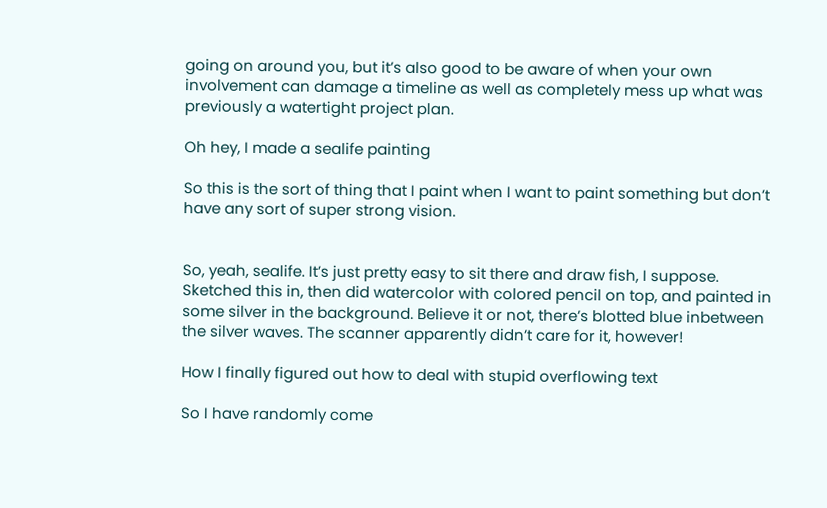going on around you, but it’s also good to be aware of when your own involvement can damage a timeline as well as completely mess up what was previously a watertight project plan.

Oh hey, I made a sealife painting

So this is the sort of thing that I paint when I want to paint something but don’t have any sort of super strong vision.


So, yeah, sealife. It’s just pretty easy to sit there and draw fish, I suppose. Sketched this in, then did watercolor with colored pencil on top, and painted in some silver in the background. Believe it or not, there’s blotted blue inbetween the silver waves. The scanner apparently didn’t care for it, however!

How I finally figured out how to deal with stupid overflowing text

So I have randomly come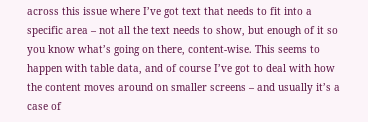across this issue where I’ve got text that needs to fit into a specific area – not all the text needs to show, but enough of it so you know what’s going on there, content-wise. This seems to happen with table data, and of course I’ve got to deal with how the content moves around on smaller screens – and usually it’s a case of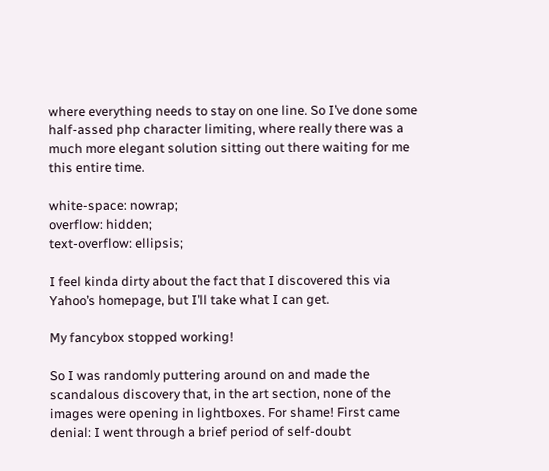where everything needs to stay on one line. So I’ve done some half-assed php character limiting, where really there was a much more elegant solution sitting out there waiting for me this entire time.

white-space: nowrap;
overflow: hidden;
text-overflow: ellipsis;

I feel kinda dirty about the fact that I discovered this via Yahoo’s homepage, but I’ll take what I can get.

My fancybox stopped working!

So I was randomly puttering around on and made the scandalous discovery that, in the art section, none of the images were opening in lightboxes. For shame! First came denial: I went through a brief period of self-doubt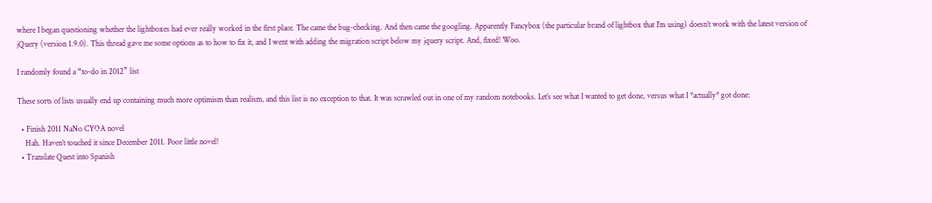where I began questioning whether the lightboxes had ever really worked in the first place. The came the bug-checking. And then came the googling. Apparently Fancybox (the particular brand of lightbox that I’m using) doesn’t work with the latest version of jQuery (version 1.9.0). This thread gave me some options as to how to fix it, and I went with adding the migration script below my jquery script. And, fixed! Woo.

I randomly found a “to-do in 2012” list

These sorts of lists usually end up containing much more optimism than realism, and this list is no exception to that. It was scrawled out in one of my random notebooks. Let’s see what I wanted to get done, versus what I *actually* got done:

  • Finish 2011 NaNo CYOA novel
    Hah. Haven’t touched it since December 2011. Poor little novel!
  • Translate Quest into Spanish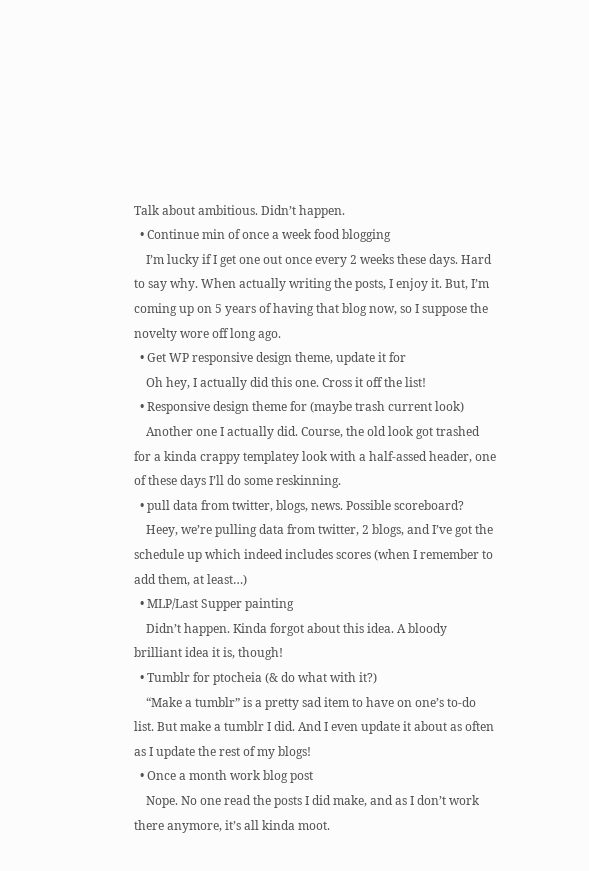Talk about ambitious. Didn’t happen.
  • Continue min of once a week food blogging
    I’m lucky if I get one out once every 2 weeks these days. Hard to say why. When actually writing the posts, I enjoy it. But, I’m coming up on 5 years of having that blog now, so I suppose the novelty wore off long ago.
  • Get WP responsive design theme, update it for
    Oh hey, I actually did this one. Cross it off the list!
  • Responsive design theme for (maybe trash current look)
    Another one I actually did. Course, the old look got trashed for a kinda crappy templatey look with a half-assed header, one of these days I’ll do some reskinning.
  • pull data from twitter, blogs, news. Possible scoreboard?
    Heey, we’re pulling data from twitter, 2 blogs, and I’ve got the schedule up which indeed includes scores (when I remember to add them, at least…)
  • MLP/Last Supper painting
    Didn’t happen. Kinda forgot about this idea. A bloody brilliant idea it is, though!
  • Tumblr for ptocheia (& do what with it?)
    “Make a tumblr” is a pretty sad item to have on one’s to-do list. But make a tumblr I did. And I even update it about as often as I update the rest of my blogs!
  • Once a month work blog post
    Nope. No one read the posts I did make, and as I don’t work there anymore, it’s all kinda moot.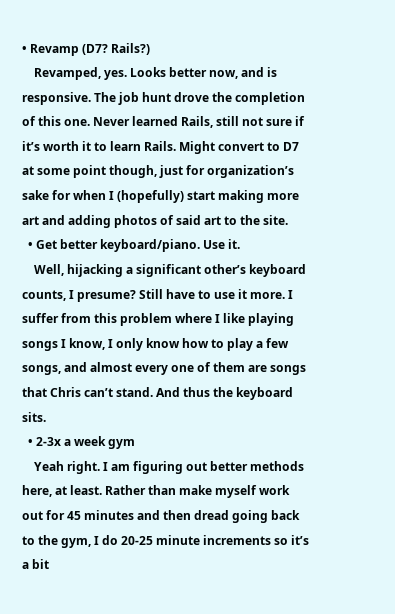• Revamp (D7? Rails?)
    Revamped, yes. Looks better now, and is responsive. The job hunt drove the completion of this one. Never learned Rails, still not sure if it’s worth it to learn Rails. Might convert to D7 at some point though, just for organization’s sake for when I (hopefully) start making more art and adding photos of said art to the site.
  • Get better keyboard/piano. Use it.
    Well, hijacking a significant other’s keyboard counts, I presume? Still have to use it more. I suffer from this problem where I like playing songs I know, I only know how to play a few songs, and almost every one of them are songs that Chris can’t stand. And thus the keyboard sits.
  • 2-3x a week gym
    Yeah right. I am figuring out better methods here, at least. Rather than make myself work out for 45 minutes and then dread going back to the gym, I do 20-25 minute increments so it’s a bit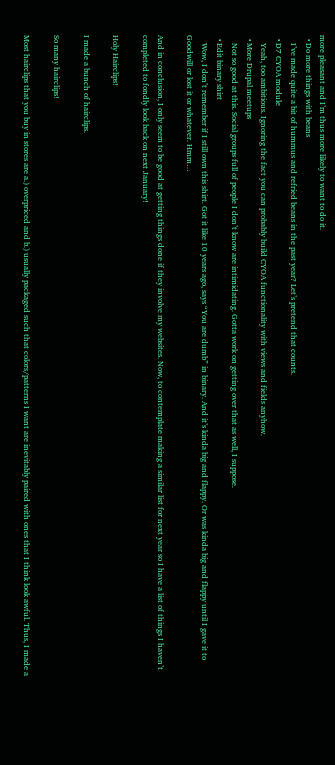more pleasant and I’m thus more likely to want to do it.
  • Do more things with beans
    I’ve made quite a bit of hummus and refried beans in the past year? Let’s pretend that counts.
  • D7 CYOA module
    Yeah, too ambitious. Ignoring the fact you can probably build CYOA functionality with views and fields anyhow.
  • More Drupal meetups
    Not so good at this. Social groups full of people I don’t know are intimidating. Gotta work on getting over that as well, I suppose.
  • Edit binary shirt
    Wow, I don’t remember if I still own this shirt. Got it like 10 years ago, says “You are dumb” in binary. And it’s kinda big and flappy. Or was kinda big and flappy until I gave it to Goodwill or lost it or whatever. Hmm…

And in conclusion, I only seem to be good at getting things done if they involve my websites. Now, to contemplate making a similar list for next year so I have a list of things I haven’t completed to fondly look back on next January!

Holy Hairclips!

I made a bunch of hairclips.

So many hairclips!

Most hairclips that you buy in stores are a.) overpriced and b.) usually packaged such that colors/patterns I want are inevitably paired with ones that I think look awful. Thus, I made a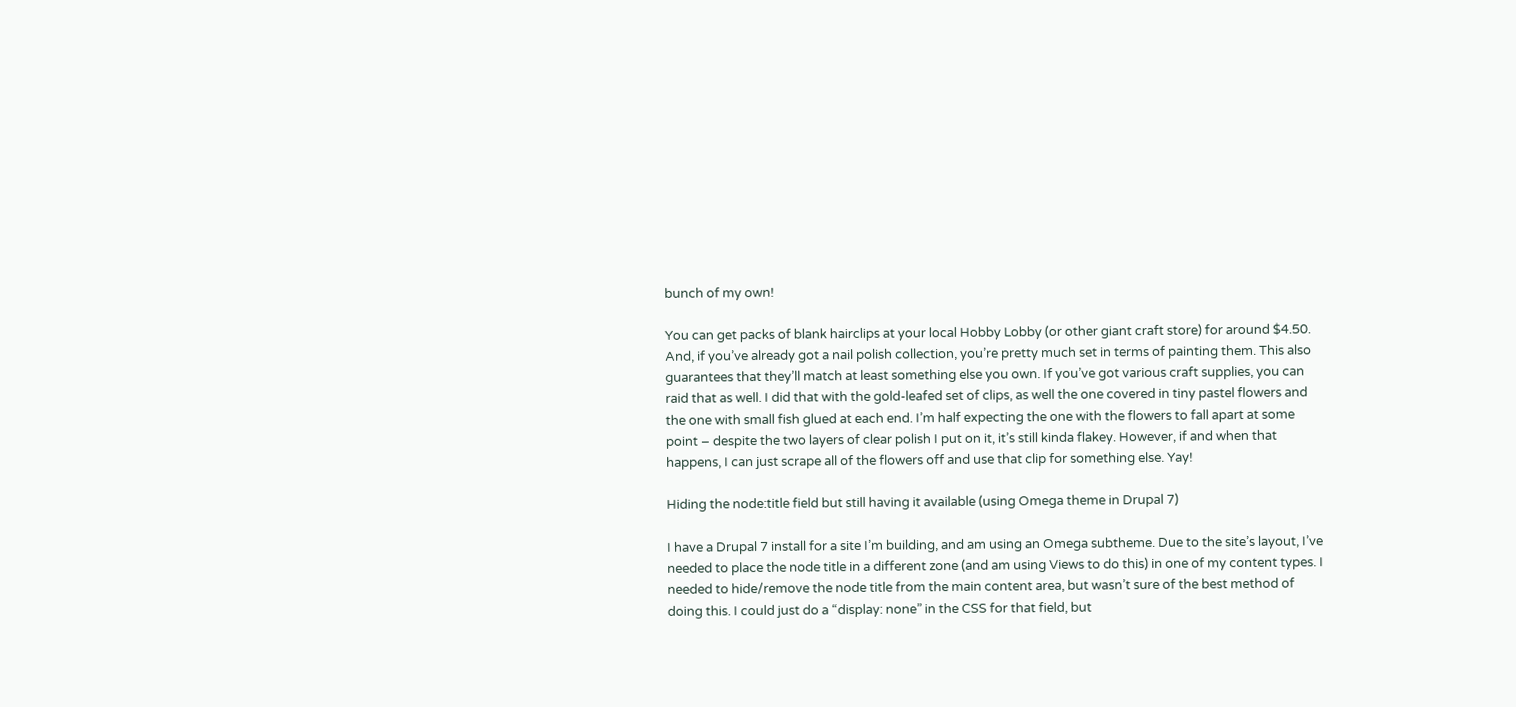bunch of my own!

You can get packs of blank hairclips at your local Hobby Lobby (or other giant craft store) for around $4.50. And, if you’ve already got a nail polish collection, you’re pretty much set in terms of painting them. This also guarantees that they’ll match at least something else you own. If you’ve got various craft supplies, you can raid that as well. I did that with the gold-leafed set of clips, as well the one covered in tiny pastel flowers and the one with small fish glued at each end. I’m half expecting the one with the flowers to fall apart at some point – despite the two layers of clear polish I put on it, it’s still kinda flakey. However, if and when that happens, I can just scrape all of the flowers off and use that clip for something else. Yay!

Hiding the node:title field but still having it available (using Omega theme in Drupal 7)

I have a Drupal 7 install for a site I’m building, and am using an Omega subtheme. Due to the site’s layout, I’ve needed to place the node title in a different zone (and am using Views to do this) in one of my content types. I needed to hide/remove the node title from the main content area, but wasn’t sure of the best method of doing this. I could just do a “display: none” in the CSS for that field, but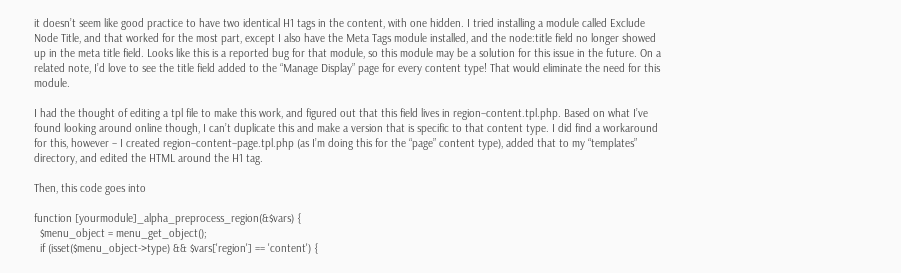it doesn’t seem like good practice to have two identical H1 tags in the content, with one hidden. I tried installing a module called Exclude Node Title, and that worked for the most part, except I also have the Meta Tags module installed, and the node:title field no longer showed up in the meta title field. Looks like this is a reported bug for that module, so this module may be a solution for this issue in the future. On a related note, I’d love to see the title field added to the “Manage Display” page for every content type! That would eliminate the need for this module.

I had the thought of editing a tpl file to make this work, and figured out that this field lives in region–content.tpl.php. Based on what I’ve found looking around online though, I can’t duplicate this and make a version that is specific to that content type. I did find a workaround for this, however – I created region–content–page.tpl.php (as I’m doing this for the “page” content type), added that to my “templates” directory, and edited the HTML around the H1 tag.

Then, this code goes into

function [yourmodule]_alpha_preprocess_region(&$vars) {
  $menu_object = menu_get_object();
  if (isset($menu_object->type) && $vars['region'] == 'content') {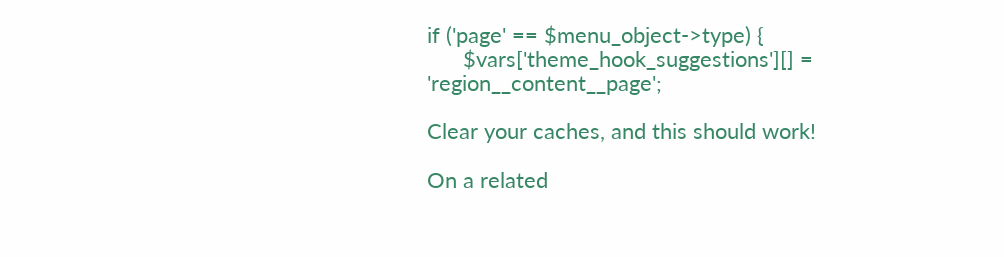if ('page' == $menu_object->type) {
      $vars['theme_hook_suggestions'][] = 'region__content__page';

Clear your caches, and this should work!

On a related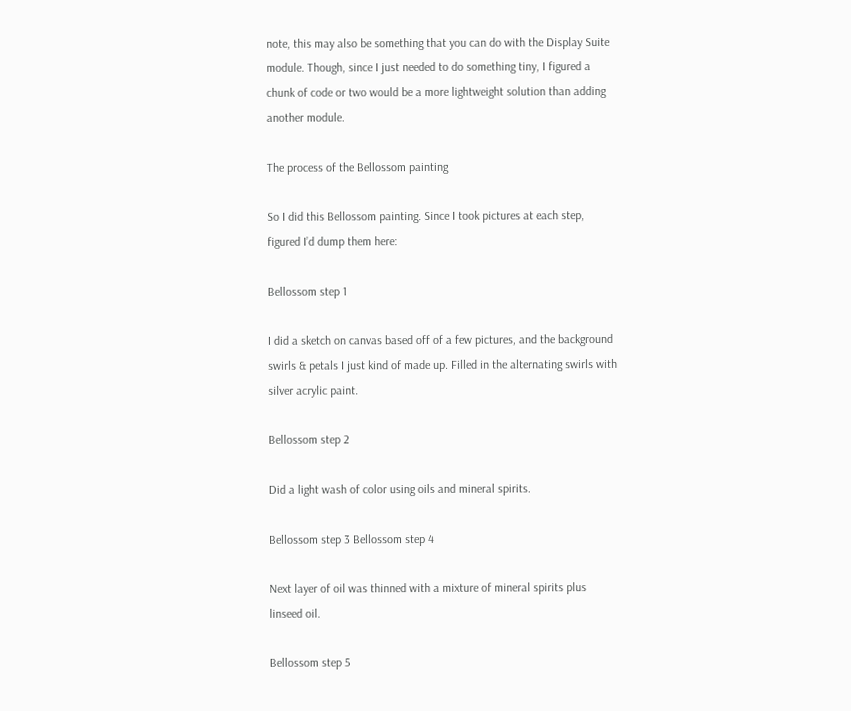note, this may also be something that you can do with the Display Suite module. Though, since I just needed to do something tiny, I figured a chunk of code or two would be a more lightweight solution than adding another module.

The process of the Bellossom painting

So I did this Bellossom painting. Since I took pictures at each step, figured I’d dump them here:

Bellossom step 1

I did a sketch on canvas based off of a few pictures, and the background swirls & petals I just kind of made up. Filled in the alternating swirls with silver acrylic paint.

Bellossom step 2

Did a light wash of color using oils and mineral spirits.

Bellossom step 3 Bellossom step 4

Next layer of oil was thinned with a mixture of mineral spirits plus linseed oil.

Bellossom step 5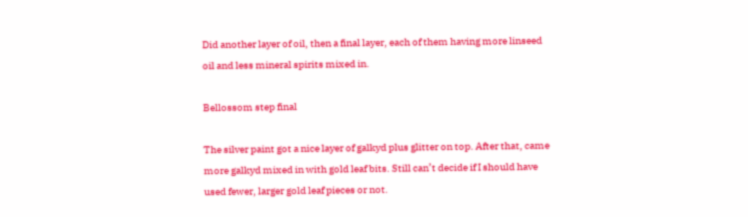Did another layer of oil, then a final layer, each of them having more linseed oil and less mineral spirits mixed in.

Bellossom step final

The silver paint got a nice layer of galkyd plus glitter on top. After that, came more galkyd mixed in with gold leaf bits. Still can’t decide if I should have used fewer, larger gold leaf pieces or not.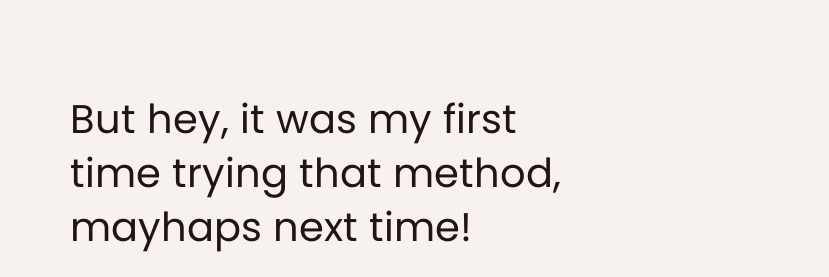But hey, it was my first time trying that method, mayhaps next time!